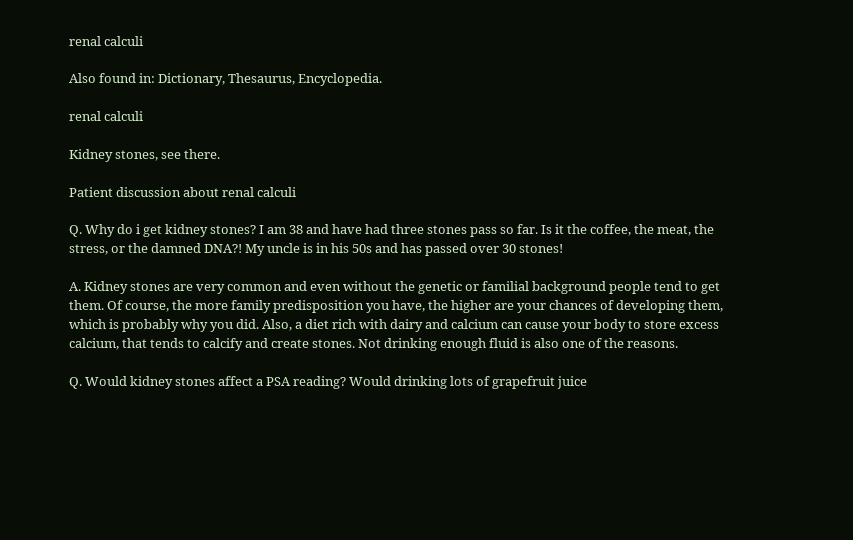renal calculi

Also found in: Dictionary, Thesaurus, Encyclopedia.

renal calculi

Kidney stones, see there.

Patient discussion about renal calculi

Q. Why do i get kidney stones? I am 38 and have had three stones pass so far. Is it the coffee, the meat, the stress, or the damned DNA?! My uncle is in his 50s and has passed over 30 stones!

A. Kidney stones are very common and even without the genetic or familial background people tend to get them. Of course, the more family predisposition you have, the higher are your chances of developing them, which is probably why you did. Also, a diet rich with dairy and calcium can cause your body to store excess calcium, that tends to calcify and create stones. Not drinking enough fluid is also one of the reasons.

Q. Would kidney stones affect a PSA reading? Would drinking lots of grapefruit juice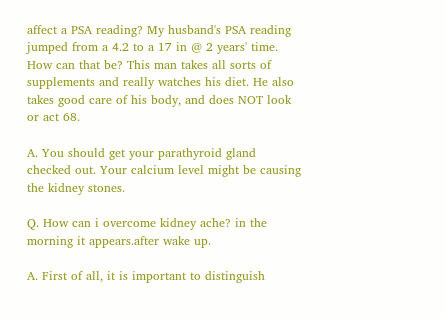affect a PSA reading? My husband's PSA reading jumped from a 4.2 to a 17 in @ 2 years' time. How can that be? This man takes all sorts of supplements and really watches his diet. He also takes good care of his body, and does NOT look or act 68.

A. You should get your parathyroid gland checked out. Your calcium level might be causing the kidney stones.

Q. How can i overcome kidney ache? in the morning it appears.after wake up.

A. First of all, it is important to distinguish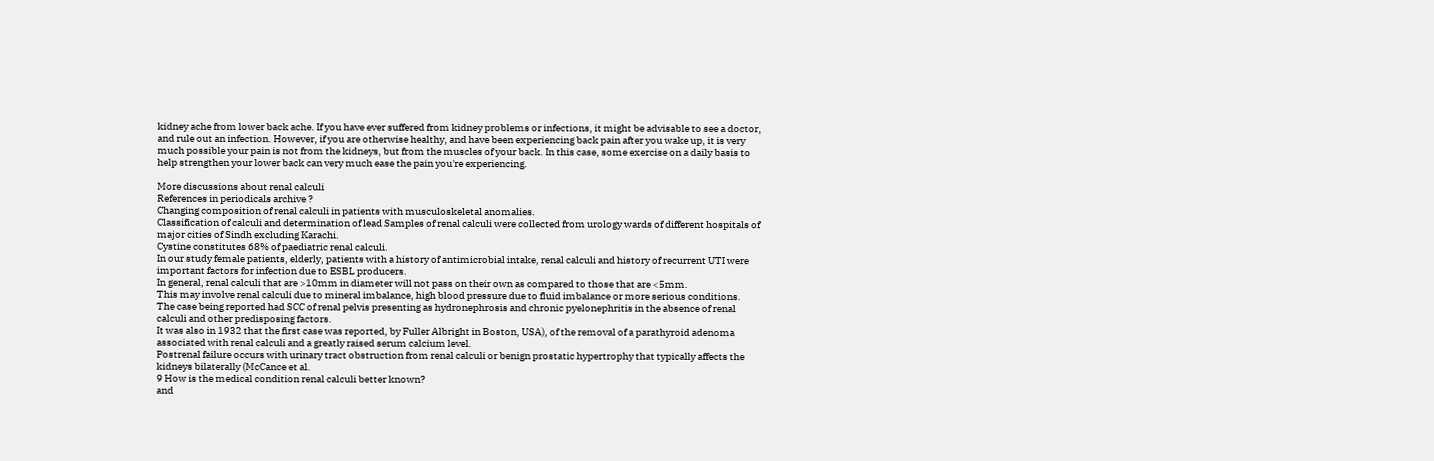kidney ache from lower back ache. If you have ever suffered from kidney problems or infections, it might be advisable to see a doctor, and rule out an infection. However, if you are otherwise healthy, and have been experiencing back pain after you wake up, it is very much possible your pain is not from the kidneys, but from the muscles of your back. In this case, some exercise on a daily basis to help strengthen your lower back can very much ease the pain you're experiencing.

More discussions about renal calculi
References in periodicals archive ?
Changing composition of renal calculi in patients with musculoskeletal anomalies.
Classification of calculi and determination of lead Samples of renal calculi were collected from urology wards of different hospitals of major cities of Sindh excluding Karachi.
Cystine constitutes 68% of paediatric renal calculi.
In our study female patients, elderly, patients with a history of antimicrobial intake, renal calculi and history of recurrent UTI were important factors for infection due to ESBL producers.
In general, renal calculi that are >10mm in diameter will not pass on their own as compared to those that are <5mm.
This may involve renal calculi due to mineral imbalance, high blood pressure due to fluid imbalance or more serious conditions.
The case being reported had SCC of renal pelvis presenting as hydronephrosis and chronic pyelonephritis in the absence of renal calculi and other predisposing factors.
It was also in 1932 that the first case was reported, by Fuller Albright in Boston, USA), of the removal of a parathyroid adenoma associated with renal calculi and a greatly raised serum calcium level.
Postrenal failure occurs with urinary tract obstruction from renal calculi or benign prostatic hypertrophy that typically affects the kidneys bilaterally (McCance et al.
9 How is the medical condition renal calculi better known?
and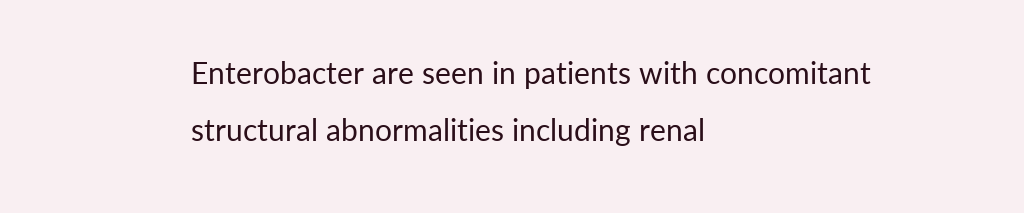Enterobacter are seen in patients with concomitant structural abnormalities including renal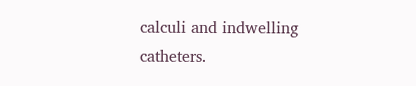calculi and indwelling catheters.